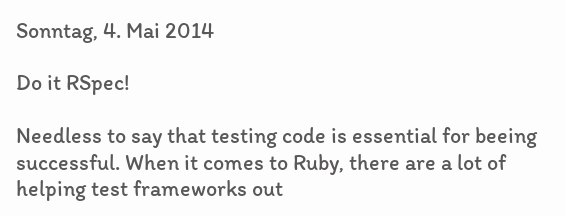Sonntag, 4. Mai 2014

Do it RSpec!

Needless to say that testing code is essential for beeing successful. When it comes to Ruby, there are a lot of helping test frameworks out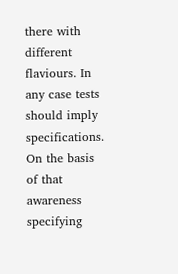there with different flaviours. In any case tests should imply specifications. On the basis of that awareness specifying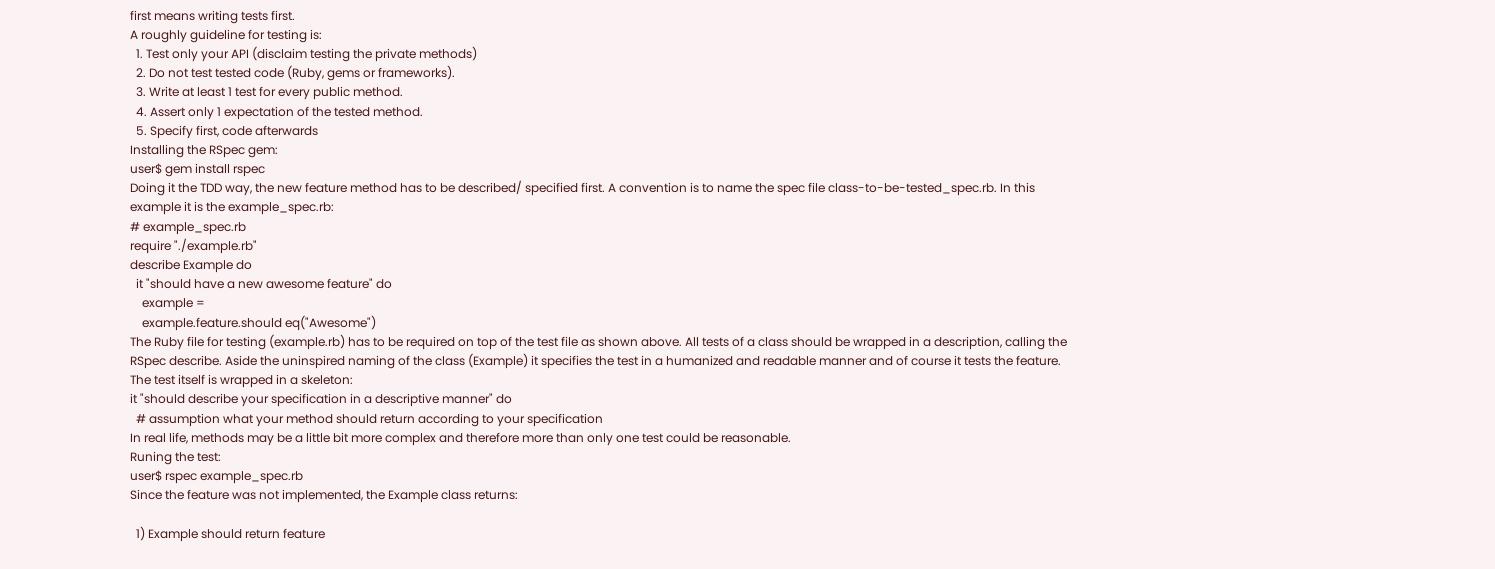first means writing tests first.
A roughly guideline for testing is:
  1. Test only your API (disclaim testing the private methods)
  2. Do not test tested code (Ruby, gems or frameworks).
  3. Write at least 1 test for every public method.
  4. Assert only 1 expectation of the tested method.
  5. Specify first, code afterwards
Installing the RSpec gem:
user$ gem install rspec
Doing it the TDD way, the new feature method has to be described/ specified first. A convention is to name the spec file class-to-be-tested_spec.rb. In this example it is the example_spec.rb:
# example_spec.rb
require "./example.rb"
describe Example do
  it "should have a new awesome feature" do
    example =
    example.feature.should eq("Awesome")
The Ruby file for testing (example.rb) has to be required on top of the test file as shown above. All tests of a class should be wrapped in a description, calling the RSpec describe. Aside the uninspired naming of the class (Example) it specifies the test in a humanized and readable manner and of course it tests the feature. The test itself is wrapped in a skeleton:
it "should describe your specification in a descriptive manner" do
  # assumption what your method should return according to your specification
In real life, methods may be a little bit more complex and therefore more than only one test could be reasonable.
Runing the test:
user$ rspec example_spec.rb
Since the feature was not implemented, the Example class returns:

  1) Example should return feature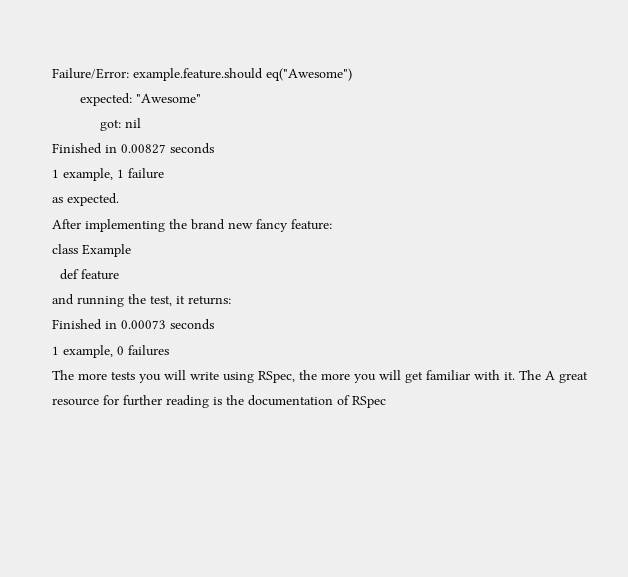Failure/Error: example.feature.should eq("Awesome")
       expected: "Awesome"
            got: nil
Finished in 0.00827 seconds
1 example, 1 failure
as expected.
After implementing the brand new fancy feature:
class Example
  def feature
and running the test, it returns:
Finished in 0.00073 seconds
1 example, 0 failures
The more tests you will write using RSpec, the more you will get familiar with it. The A great resource for further reading is the documentation of RSpec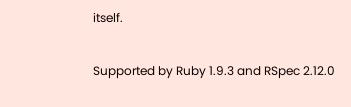itself.

Supported by Ruby 1.9.3 and RSpec 2.12.0